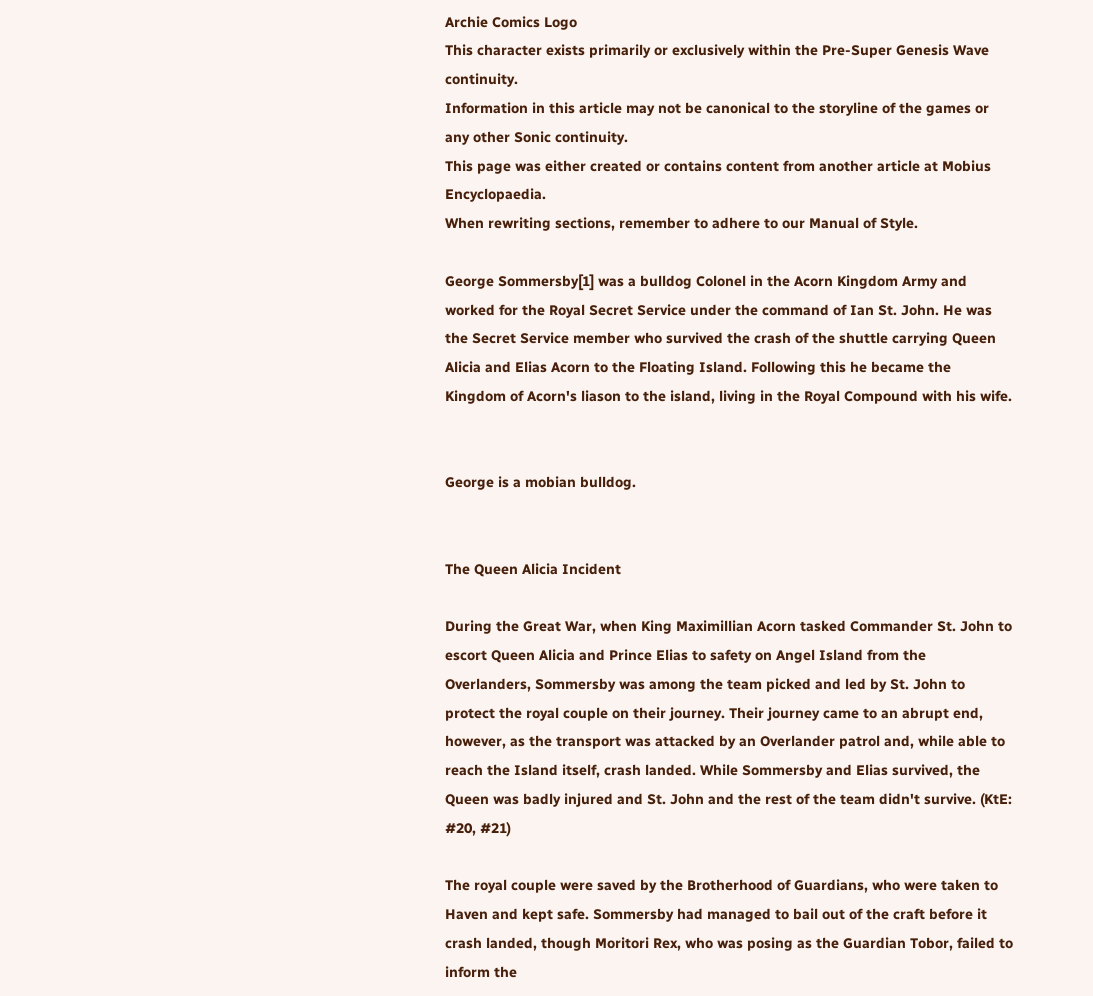Archie Comics Logo
This character exists primarily or exclusively within the Pre-Super Genesis Wave continuity.
Information in this article may not be canonical to the storyline of the games or any other Sonic continuity.
This page was either created or contains content from another article at Mobius Encyclopaedia.
When rewriting sections, remember to adhere to our Manual of Style.

George Sommersby[1] was a bulldog Colonel in the Acorn Kingdom Army and worked for the Royal Secret Service under the command of Ian St. John. He was the Secret Service member who survived the crash of the shuttle carrying Queen Alicia and Elias Acorn to the Floating Island. Following this he became the Kingdom of Acorn's liason to the island, living in the Royal Compound with his wife.


George is a mobian bulldog.


The Queen Alicia Incident

During the Great War, when King Maximillian Acorn tasked Commander St. John to escort Queen Alicia and Prince Elias to safety on Angel Island from the Overlanders, Sommersby was among the team picked and led by St. John to protect the royal couple on their journey. Their journey came to an abrupt end, however, as the transport was attacked by an Overlander patrol and, while able to reach the Island itself, crash landed. While Sommersby and Elias survived, the Queen was badly injured and St. John and the rest of the team didn't survive. (KtE: #20, #21)

The royal couple were saved by the Brotherhood of Guardians, who were taken to Haven and kept safe. Sommersby had managed to bail out of the craft before it crash landed, though Moritori Rex, who was posing as the Guardian Tobor, failed to inform the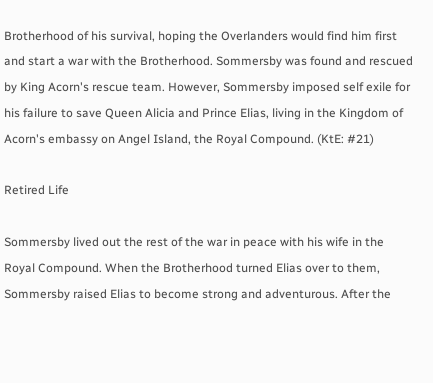Brotherhood of his survival, hoping the Overlanders would find him first and start a war with the Brotherhood. Sommersby was found and rescued by King Acorn's rescue team. However, Sommersby imposed self exile for his failure to save Queen Alicia and Prince Elias, living in the Kingdom of Acorn's embassy on Angel Island, the Royal Compound. (KtE: #21)

Retired Life

Sommersby lived out the rest of the war in peace with his wife in the Royal Compound. When the Brotherhood turned Elias over to them, Sommersby raised Elias to become strong and adventurous. After the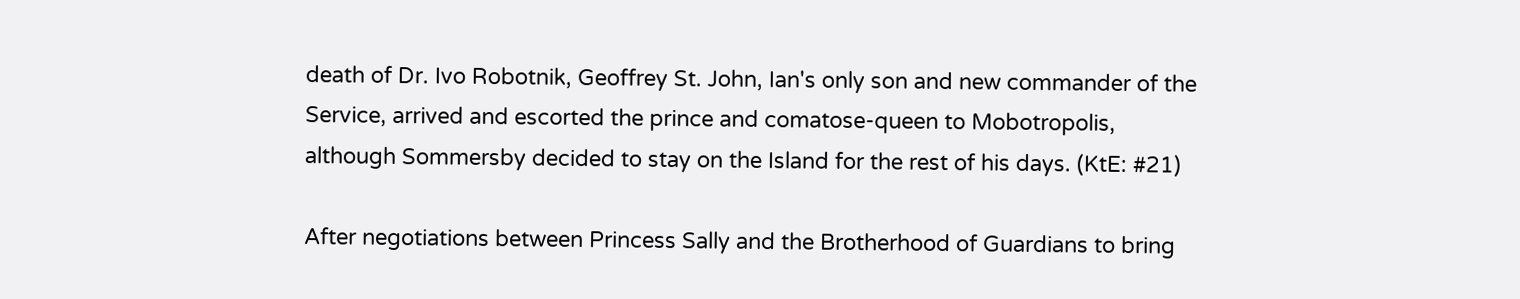death of Dr. Ivo Robotnik, Geoffrey St. John, Ian's only son and new commander of the Service, arrived and escorted the prince and comatose-queen to Mobotropolis, although Sommersby decided to stay on the Island for the rest of his days. (KtE: #21)

After negotiations between Princess Sally and the Brotherhood of Guardians to bring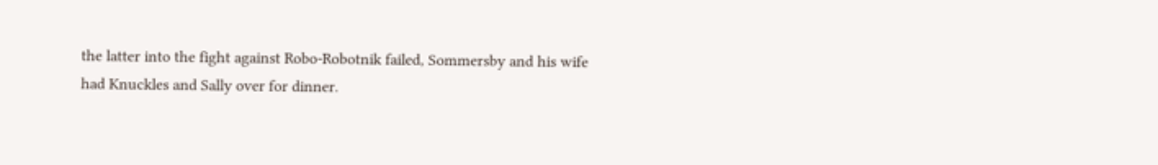the latter into the fight against Robo-Robotnik failed, Sommersby and his wife had Knuckles and Sally over for dinner.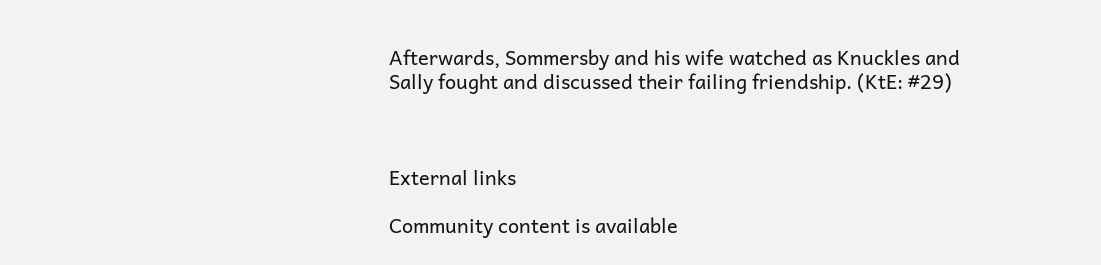Afterwards, Sommersby and his wife watched as Knuckles and Sally fought and discussed their failing friendship. (KtE: #29)



External links

Community content is available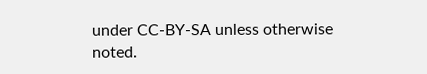under CC-BY-SA unless otherwise noted.